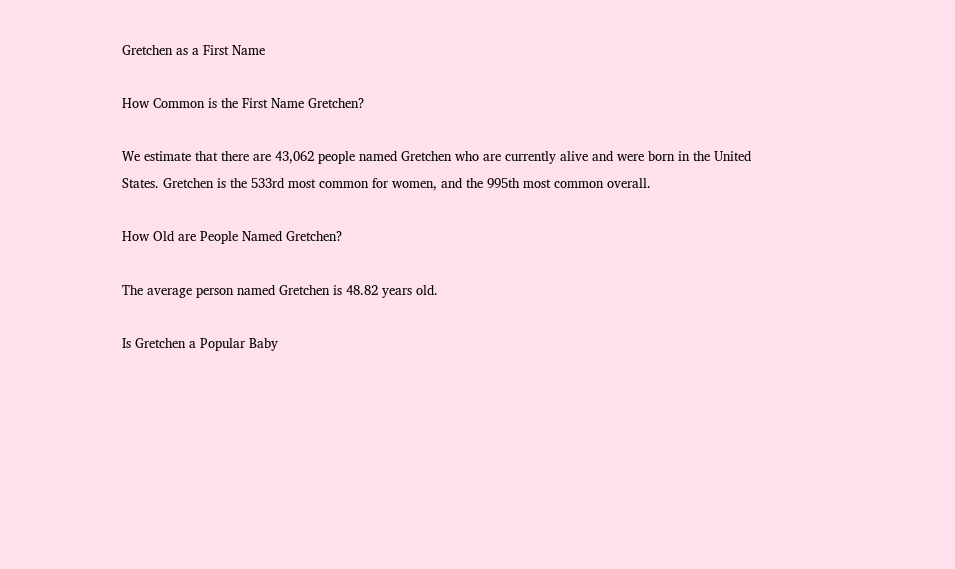Gretchen as a First Name

How Common is the First Name Gretchen?

We estimate that there are 43,062 people named Gretchen who are currently alive and were born in the United States. Gretchen is the 533rd most common for women, and the 995th most common overall.

How Old are People Named Gretchen?

The average person named Gretchen is 48.82 years old.

Is Gretchen a Popular Baby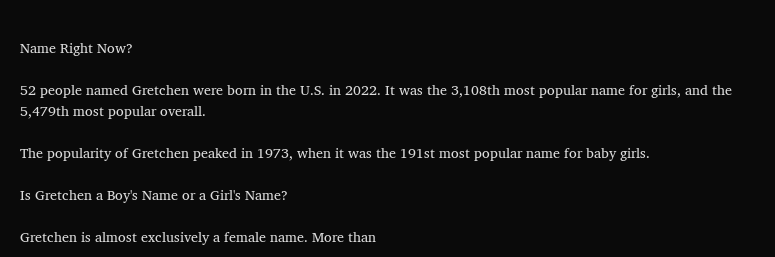Name Right Now?

52 people named Gretchen were born in the U.S. in 2022. It was the 3,108th most popular name for girls, and the 5,479th most popular overall.

The popularity of Gretchen peaked in 1973, when it was the 191st most popular name for baby girls.

Is Gretchen a Boy's Name or a Girl's Name?

Gretchen is almost exclusively a female name. More than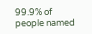99.9% of people named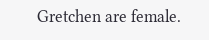Gretchen are female.